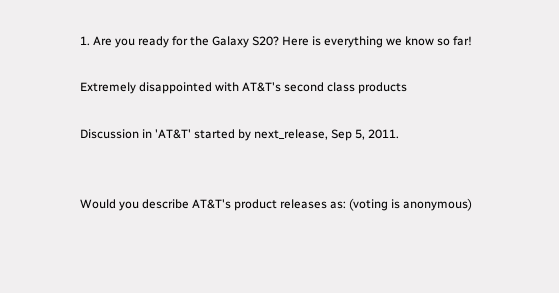1. Are you ready for the Galaxy S20? Here is everything we know so far!

Extremely disappointed with AT&T's second class products

Discussion in 'AT&T' started by next_release, Sep 5, 2011.


Would you describe AT&T's product releases as: (voting is anonymous)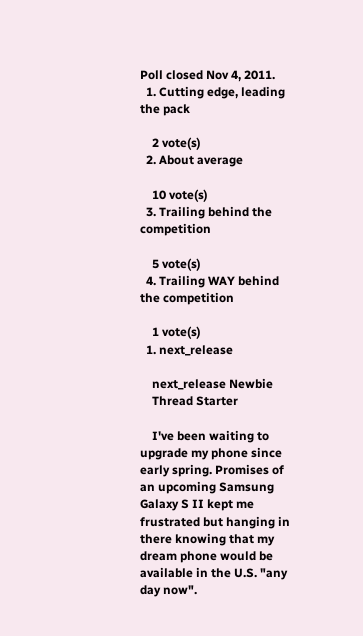Poll closed Nov 4, 2011.
  1. Cutting edge, leading the pack

    2 vote(s)
  2. About average

    10 vote(s)
  3. Trailing behind the competition

    5 vote(s)
  4. Trailing WAY behind the competition

    1 vote(s)
  1. next_release

    next_release Newbie
    Thread Starter

    I've been waiting to upgrade my phone since early spring. Promises of an upcoming Samsung Galaxy S II kept me frustrated but hanging in there knowing that my dream phone would be available in the U.S. "any day now".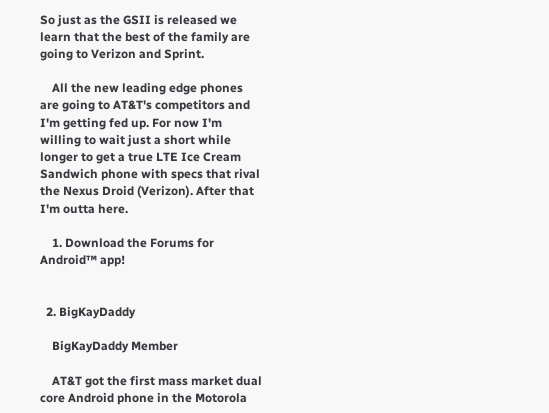So just as the GSII is released we learn that the best of the family are going to Verizon and Sprint.

    All the new leading edge phones are going to AT&T's competitors and I'm getting fed up. For now I'm willing to wait just a short while longer to get a true LTE Ice Cream Sandwich phone with specs that rival the Nexus Droid (Verizon). After that I'm outta here.

    1. Download the Forums for Android™ app!


  2. BigKayDaddy

    BigKayDaddy Member

    AT&T got the first mass market dual core Android phone in the Motorola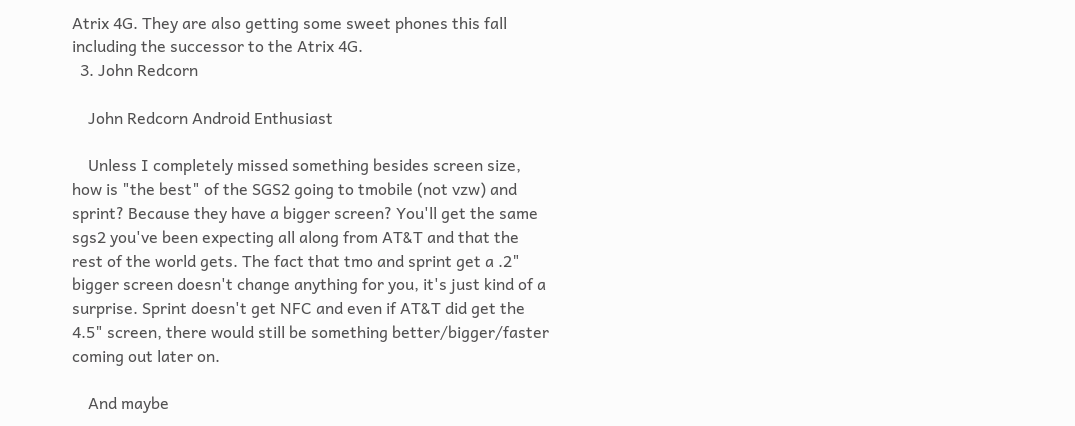Atrix 4G. They are also getting some sweet phones this fall including the successor to the Atrix 4G.
  3. John Redcorn

    John Redcorn Android Enthusiast

    Unless I completely missed something besides screen size, how is "the best" of the SGS2 going to tmobile (not vzw) and sprint? Because they have a bigger screen? You'll get the same sgs2 you've been expecting all along from AT&T and that the rest of the world gets. The fact that tmo and sprint get a .2" bigger screen doesn't change anything for you, it's just kind of a surprise. Sprint doesn't get NFC and even if AT&T did get the 4.5" screen, there would still be something better/bigger/faster coming out later on.

    And maybe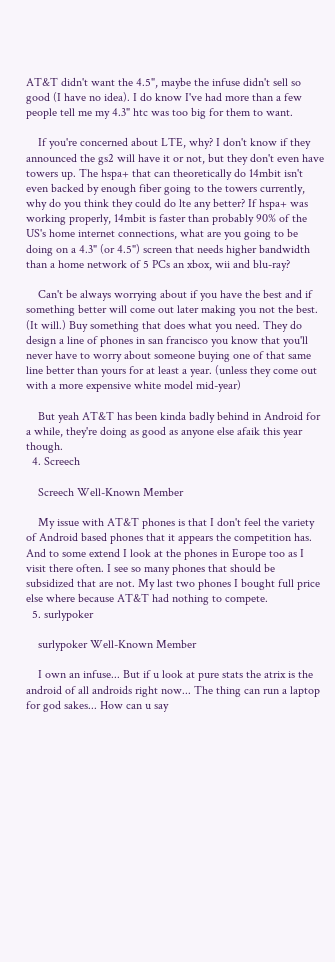AT&T didn't want the 4.5", maybe the infuse didn't sell so good (I have no idea). I do know I've had more than a few people tell me my 4.3" htc was too big for them to want.

    If you're concerned about LTE, why? I don't know if they announced the gs2 will have it or not, but they don't even have towers up. The hspa+ that can theoretically do 14mbit isn't even backed by enough fiber going to the towers currently, why do you think they could do lte any better? If hspa+ was working properly, 14mbit is faster than probably 90% of the US's home internet connections, what are you going to be doing on a 4.3" (or 4.5") screen that needs higher bandwidth than a home network of 5 PCs an xbox, wii and blu-ray?

    Can't be always worrying about if you have the best and if something better will come out later making you not the best. (It will.) Buy something that does what you need. They do design a line of phones in san francisco you know that you'll never have to worry about someone buying one of that same line better than yours for at least a year. (unless they come out with a more expensive white model mid-year)

    But yeah AT&T has been kinda badly behind in Android for a while, they're doing as good as anyone else afaik this year though.
  4. Screech

    Screech Well-Known Member

    My issue with AT&T phones is that I don't feel the variety of Android based phones that it appears the competition has. And to some extend I look at the phones in Europe too as I visit there often. I see so many phones that should be subsidized that are not. My last two phones I bought full price else where because AT&T had nothing to compete.
  5. surlypoker

    surlypoker Well-Known Member

    I own an infuse... But if u look at pure stats the atrix is the android of all androids right now... The thing can run a laptop for god sakes... How can u say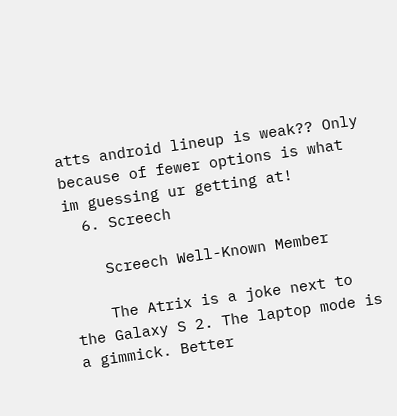atts android lineup is weak?? Only because of fewer options is what im guessing ur getting at!
  6. Screech

    Screech Well-Known Member

    The Atrix is a joke next to the Galaxy S 2. The laptop mode is a gimmick. Better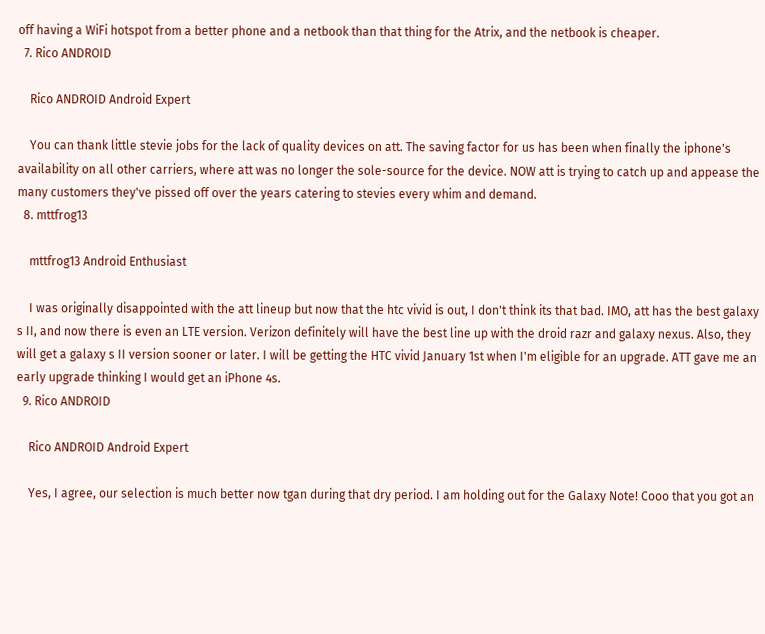off having a WiFi hotspot from a better phone and a netbook than that thing for the Atrix, and the netbook is cheaper.
  7. Rico ANDROID

    Rico ANDROID Android Expert

    You can thank little stevie jobs for the lack of quality devices on att. The saving factor for us has been when finally the iphone's availability on all other carriers, where att was no longer the sole-source for the device. NOW att is trying to catch up and appease the many customers they've pissed off over the years catering to stevies every whim and demand.
  8. mttfrog13

    mttfrog13 Android Enthusiast

    I was originally disappointed with the att lineup but now that the htc vivid is out, I don't think its that bad. IMO, att has the best galaxy s II, and now there is even an LTE version. Verizon definitely will have the best line up with the droid razr and galaxy nexus. Also, they will get a galaxy s II version sooner or later. I will be getting the HTC vivid January 1st when I'm eligible for an upgrade. ATT gave me an early upgrade thinking I would get an iPhone 4s.
  9. Rico ANDROID

    Rico ANDROID Android Expert

    Yes, I agree, our selection is much better now tgan during that dry period. I am holding out for the Galaxy Note! Cooo that you got an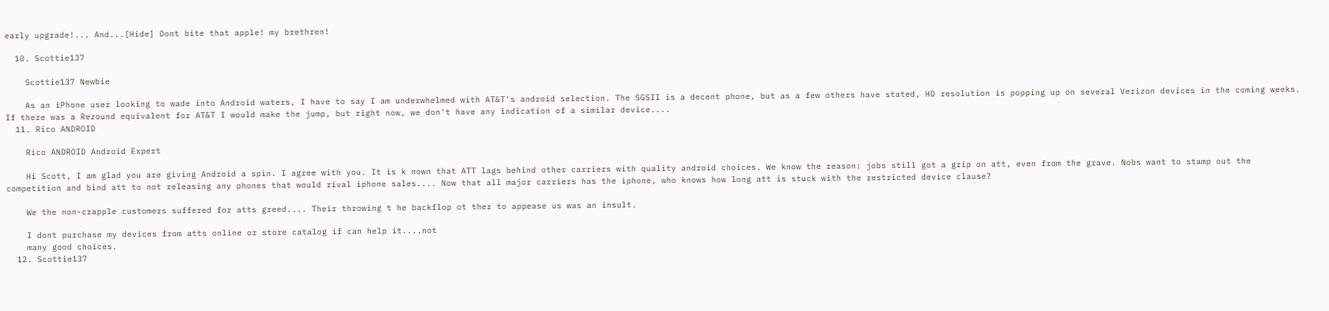early upgrade!... And...[Hide] Dont bite that apple! my brethren!

  10. Scottie137

    Scottie137 Newbie

    As an iPhone user looking to wade into Android waters, I have to say I am underwhelmed with AT&T's android selection. The SGSII is a decent phone, but as a few others have stated, HD resolution is popping up on several Verizon devices in the coming weeks. If there was a Rezound equivalent for AT&T I would make the jump, but right now, we don't have any indication of a similar device....
  11. Rico ANDROID

    Rico ANDROID Android Expert

    Hi Scott, I am glad you are giving Android a spin. I agree with you. It is k nown that ATT lags behind other carriers with quality android choices. We know the reason: jobs still got a grip on att, even from the grave. Nobs want to stamp out the competition and bind att to not releasing any phones that would rival iphone sales.... Now that all major carriers has the iphone, who knows how long att is stuck with the restricted device clause?

    We the non-crapple customers suffered for atts greed.... Their throwing t he backflop ot ther to appease us was an insult.

    I dont purchase my devices from atts online or store catalog if can help it....not
    many good choices.
  12. Scottie137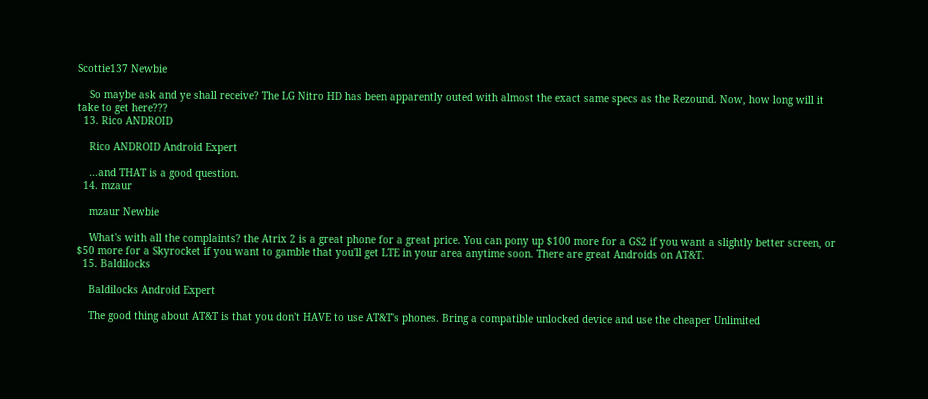Scottie137 Newbie

    So maybe ask and ye shall receive? The LG Nitro HD has been apparently outed with almost the exact same specs as the Rezound. Now, how long will it take to get here???
  13. Rico ANDROID

    Rico ANDROID Android Expert

    ...and THAT is a good question.
  14. mzaur

    mzaur Newbie

    What's with all the complaints? the Atrix 2 is a great phone for a great price. You can pony up $100 more for a GS2 if you want a slightly better screen, or $50 more for a Skyrocket if you want to gamble that you'll get LTE in your area anytime soon. There are great Androids on AT&T.
  15. Baldilocks

    Baldilocks Android Expert

    The good thing about AT&T is that you don't HAVE to use AT&T's phones. Bring a compatible unlocked device and use the cheaper Unlimited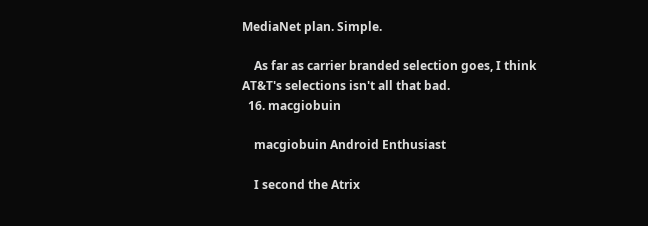MediaNet plan. Simple.

    As far as carrier branded selection goes, I think AT&T's selections isn't all that bad.
  16. macgiobuin

    macgiobuin Android Enthusiast

    I second the Atrix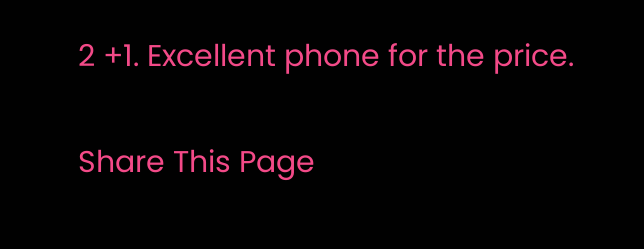2 +1. Excellent phone for the price.

Share This Page